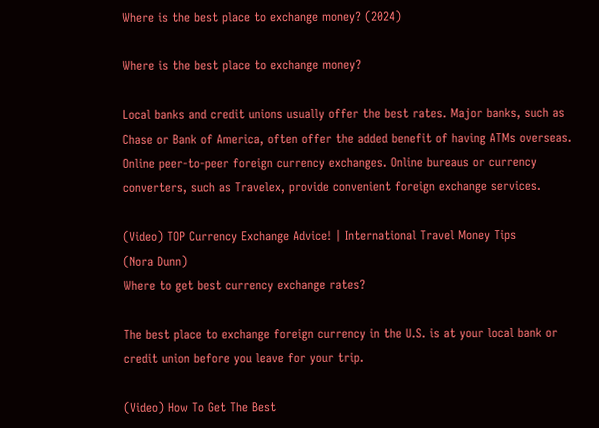Where is the best place to exchange money? (2024)

Where is the best place to exchange money?

Local banks and credit unions usually offer the best rates. Major banks, such as Chase or Bank of America, often offer the added benefit of having ATMs overseas. Online peer-to-peer foreign currency exchanges. Online bureaus or currency converters, such as Travelex, provide convenient foreign exchange services.

(Video) TOP Currency Exchange Advice! | International Travel Money Tips
(Nora Dunn)
Where to get best currency exchange rates?

The best place to exchange foreign currency in the U.S. is at your local bank or credit union before you leave for your trip.

(Video) How To Get The Best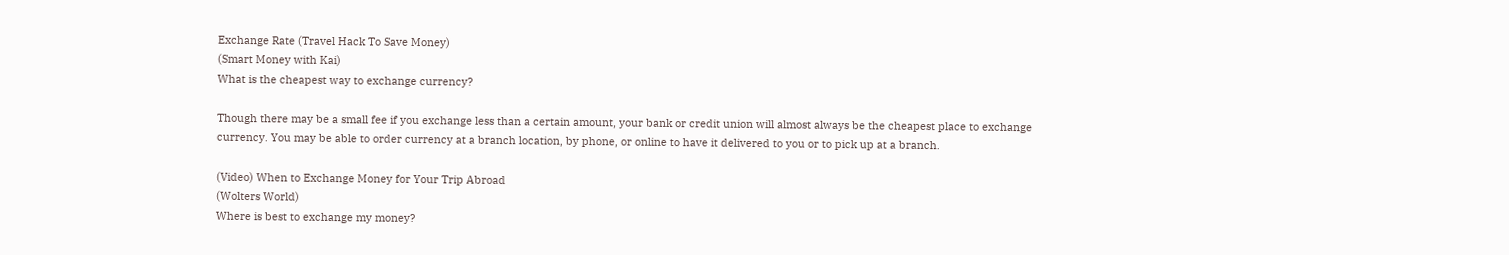Exchange Rate (Travel Hack To Save Money)
(Smart Money with Kai)
What is the cheapest way to exchange currency?

Though there may be a small fee if you exchange less than a certain amount, your bank or credit union will almost always be the cheapest place to exchange currency. You may be able to order currency at a branch location, by phone, or online to have it delivered to you or to pick up at a branch.

(Video) When to Exchange Money for Your Trip Abroad
(Wolters World)
Where is best to exchange my money?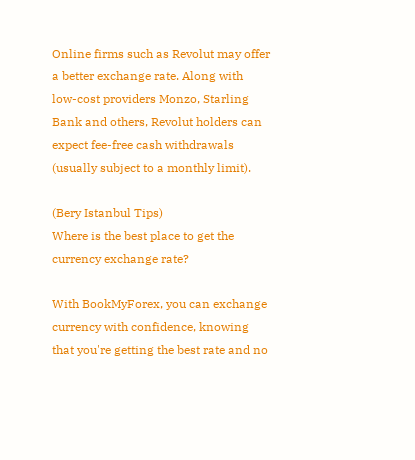Online firms such as Revolut may offer a better exchange rate. Along with low-cost providers Monzo, Starling Bank and others, Revolut holders can expect fee-free cash withdrawals (usually subject to a monthly limit).

(Bery Istanbul Tips)
Where is the best place to get the currency exchange rate?

With BookMyForex, you can exchange currency with confidence, knowing that you're getting the best rate and no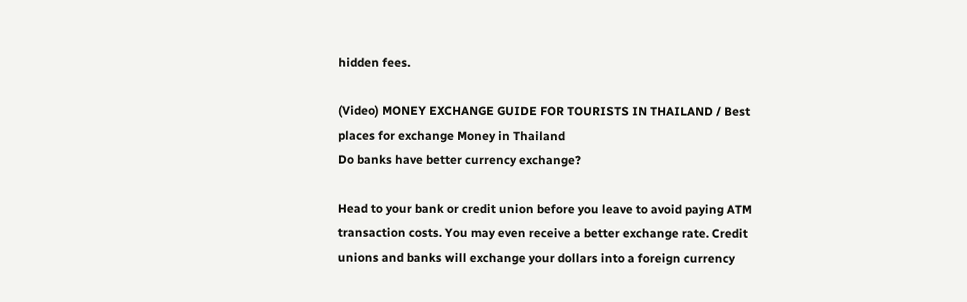hidden fees.

(Video) MONEY EXCHANGE GUIDE FOR TOURISTS IN THAILAND / Best places for exchange Money in Thailand
Do banks have better currency exchange?

Head to your bank or credit union before you leave to avoid paying ATM transaction costs. You may even receive a better exchange rate. Credit unions and banks will exchange your dollars into a foreign currency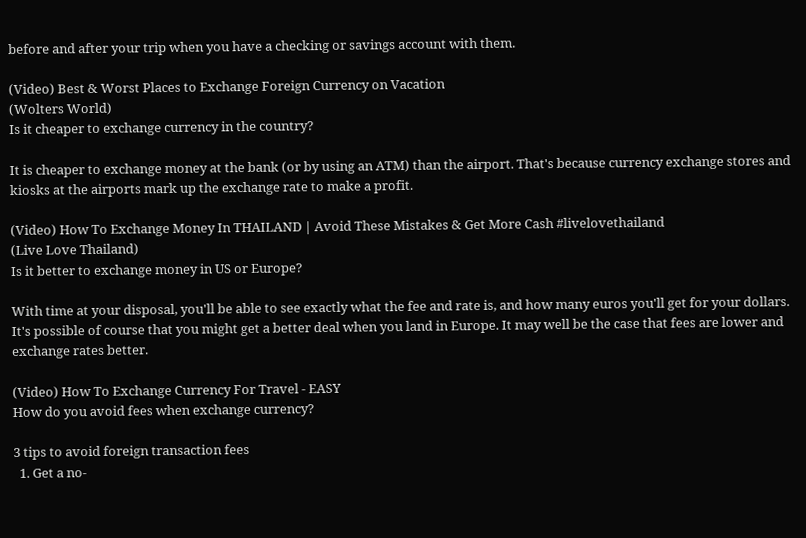before and after your trip when you have a checking or savings account with them.

(Video) Best & Worst Places to Exchange Foreign Currency on Vacation
(Wolters World)
Is it cheaper to exchange currency in the country?

It is cheaper to exchange money at the bank (or by using an ATM) than the airport. That's because currency exchange stores and kiosks at the airports mark up the exchange rate to make a profit.

(Video) How To Exchange Money In THAILAND | Avoid These Mistakes & Get More Cash #livelovethailand
(Live Love Thailand)
Is it better to exchange money in US or Europe?

With time at your disposal, you'll be able to see exactly what the fee and rate is, and how many euros you'll get for your dollars. It's possible of course that you might get a better deal when you land in Europe. It may well be the case that fees are lower and exchange rates better.

(Video) How To Exchange Currency For Travel - EASY
How do you avoid fees when exchange currency?

3 tips to avoid foreign transaction fees
  1. Get a no-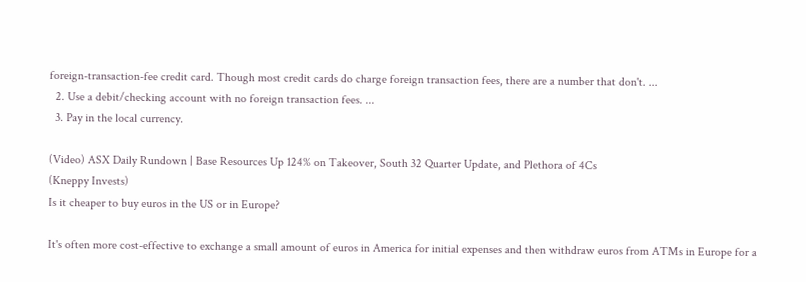foreign-transaction-fee credit card. Though most credit cards do charge foreign transaction fees, there are a number that don't. ...
  2. Use a debit/checking account with no foreign transaction fees. ...
  3. Pay in the local currency.

(Video) ASX Daily Rundown | Base Resources Up 124% on Takeover, South 32 Quarter Update, and Plethora of 4Cs
(Kneppy Invests)
Is it cheaper to buy euros in the US or in Europe?

It's often more cost-effective to exchange a small amount of euros in America for initial expenses and then withdraw euros from ATMs in Europe for a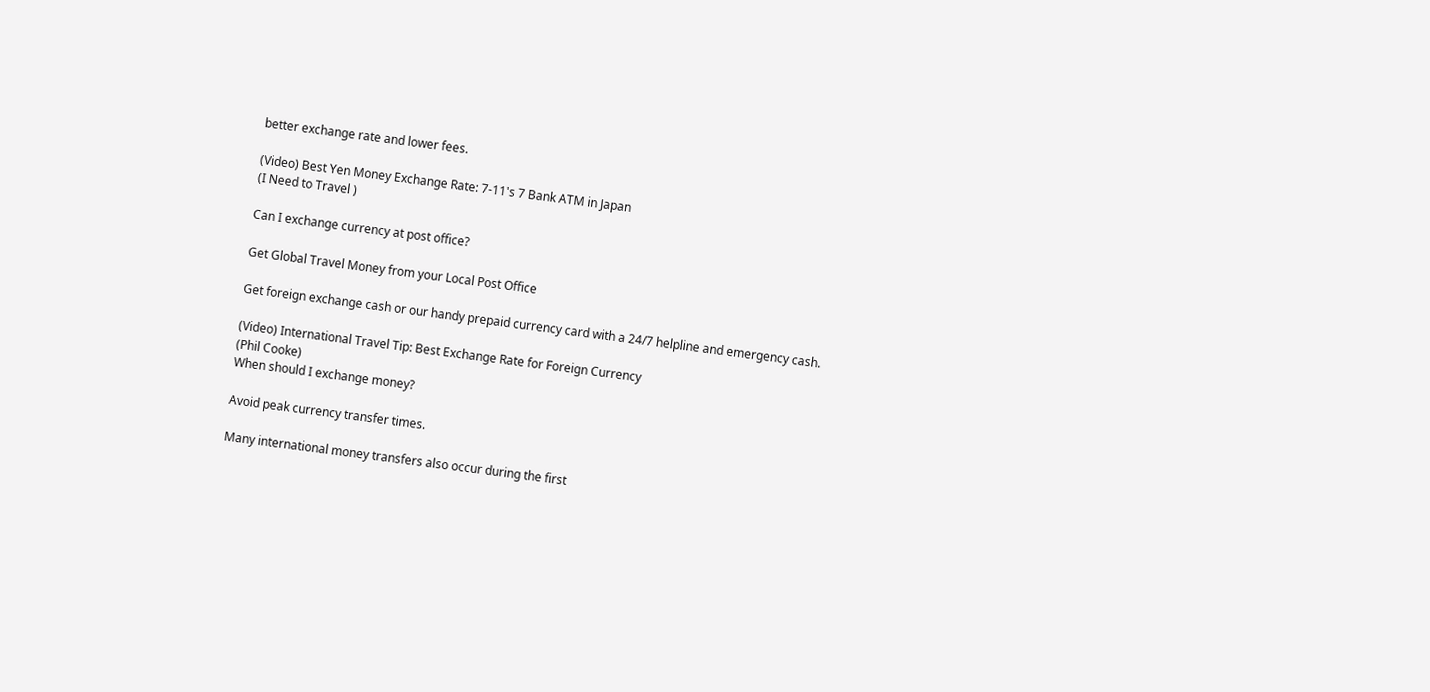better exchange rate and lower fees.

(Video) Best Yen Money Exchange Rate: 7-11's 7 Bank ATM in Japan
(I Need to Travel )

Can I exchange currency at post office?

Get Global Travel Money from your Local Post Office

Get foreign exchange cash or our handy prepaid currency card with a 24/7 helpline and emergency cash.

(Video) International Travel Tip: Best Exchange Rate for Foreign Currency
(Phil Cooke)
When should I exchange money?

Avoid peak currency transfer times.

Many international money transfers also occur during the first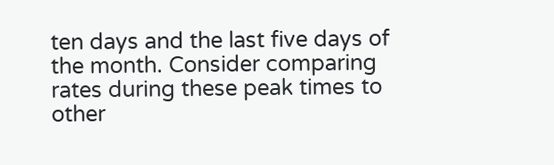ten days and the last five days of the month. Consider comparing rates during these peak times to other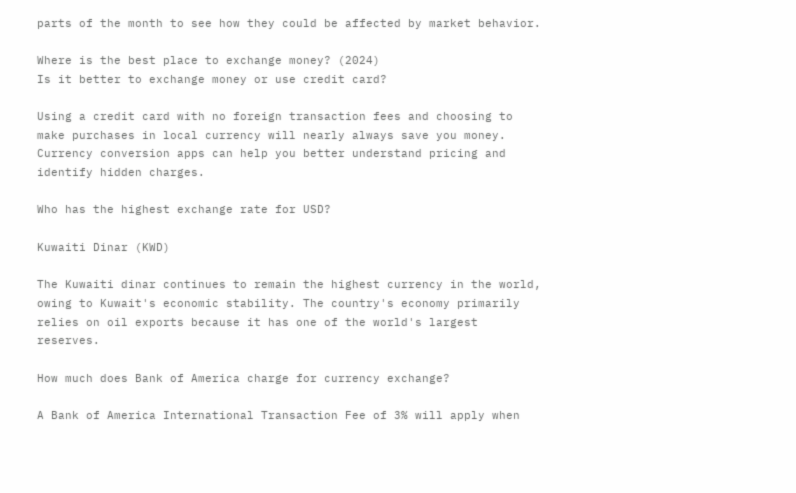parts of the month to see how they could be affected by market behavior.

Where is the best place to exchange money? (2024)
Is it better to exchange money or use credit card?

Using a credit card with no foreign transaction fees and choosing to make purchases in local currency will nearly always save you money. Currency conversion apps can help you better understand pricing and identify hidden charges.

Who has the highest exchange rate for USD?

Kuwaiti Dinar (KWD)

The Kuwaiti dinar continues to remain the highest currency in the world, owing to Kuwait's economic stability. The country's economy primarily relies on oil exports because it has one of the world's largest reserves.

How much does Bank of America charge for currency exchange?

A Bank of America International Transaction Fee of 3% will apply when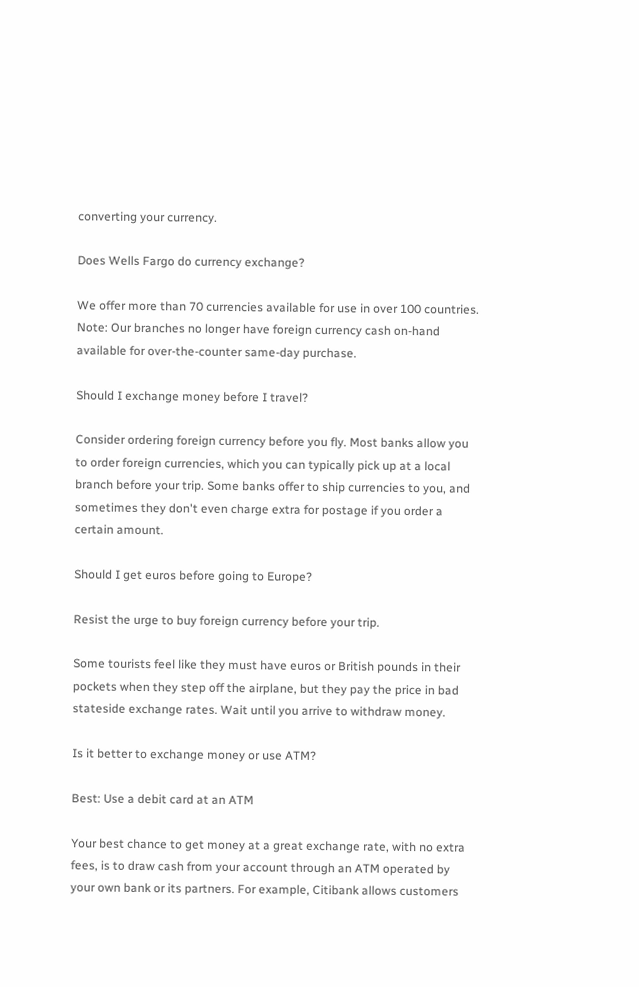converting your currency.

Does Wells Fargo do currency exchange?

We offer more than 70 currencies available for use in over 100 countries. Note: Our branches no longer have foreign currency cash on-hand available for over-the-counter same-day purchase.

Should I exchange money before I travel?

Consider ordering foreign currency before you fly. Most banks allow you to order foreign currencies, which you can typically pick up at a local branch before your trip. Some banks offer to ship currencies to you, and sometimes they don't even charge extra for postage if you order a certain amount.

Should I get euros before going to Europe?

Resist the urge to buy foreign currency before your trip.

Some tourists feel like they must have euros or British pounds in their pockets when they step off the airplane, but they pay the price in bad stateside exchange rates. Wait until you arrive to withdraw money.

Is it better to exchange money or use ATM?

Best: Use a debit card at an ATM

Your best chance to get money at a great exchange rate, with no extra fees, is to draw cash from your account through an ATM operated by your own bank or its partners. For example, Citibank allows customers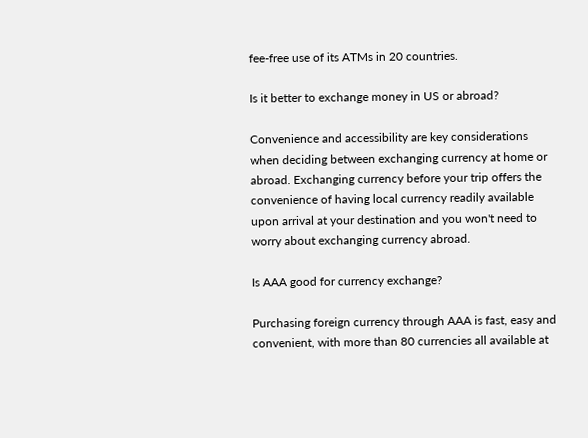fee-free use of its ATMs in 20 countries.

Is it better to exchange money in US or abroad?

Convenience and accessibility are key considerations when deciding between exchanging currency at home or abroad. Exchanging currency before your trip offers the convenience of having local currency readily available upon arrival at your destination and you won't need to worry about exchanging currency abroad.

Is AAA good for currency exchange?

Purchasing foreign currency through AAA is fast, easy and convenient, with more than 80 currencies all available at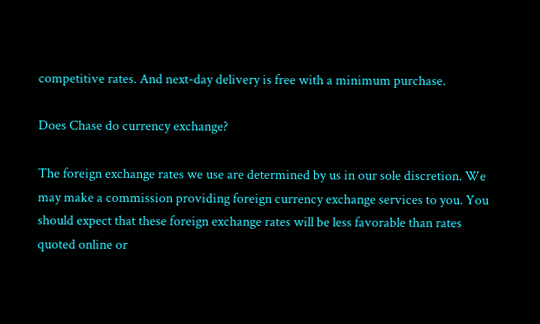competitive rates. And next-day delivery is free with a minimum purchase.

Does Chase do currency exchange?

The foreign exchange rates we use are determined by us in our sole discretion. We may make a commission providing foreign currency exchange services to you. You should expect that these foreign exchange rates will be less favorable than rates quoted online or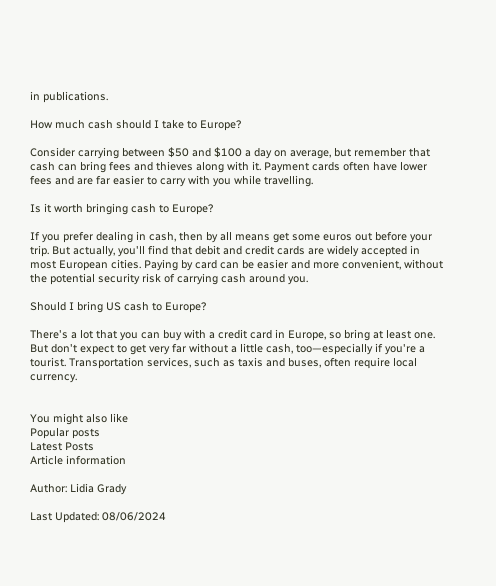in publications.

How much cash should I take to Europe?

Consider carrying between $50 and $100 a day on average, but remember that cash can bring fees and thieves along with it. Payment cards often have lower fees and are far easier to carry with you while travelling.

Is it worth bringing cash to Europe?

If you prefer dealing in cash, then by all means get some euros out before your trip. But actually, you'll find that debit and credit cards are widely accepted in most European cities. Paying by card can be easier and more convenient, without the potential security risk of carrying cash around you.

Should I bring US cash to Europe?

There's a lot that you can buy with a credit card in Europe, so bring at least one. But don't expect to get very far without a little cash, too—especially if you're a tourist. Transportation services, such as taxis and buses, often require local currency.


You might also like
Popular posts
Latest Posts
Article information

Author: Lidia Grady

Last Updated: 08/06/2024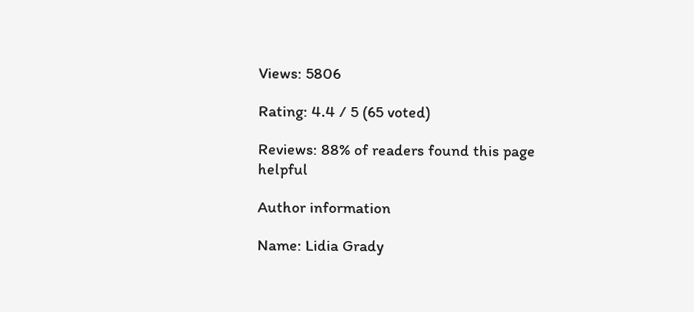Views: 5806

Rating: 4.4 / 5 (65 voted)

Reviews: 88% of readers found this page helpful

Author information

Name: Lidia Grady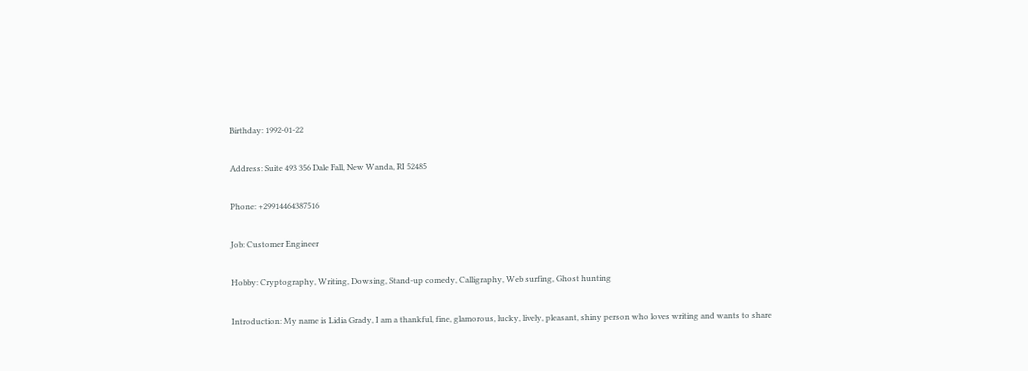Birthday: 1992-01-22

Address: Suite 493 356 Dale Fall, New Wanda, RI 52485

Phone: +29914464387516

Job: Customer Engineer

Hobby: Cryptography, Writing, Dowsing, Stand-up comedy, Calligraphy, Web surfing, Ghost hunting

Introduction: My name is Lidia Grady, I am a thankful, fine, glamorous, lucky, lively, pleasant, shiny person who loves writing and wants to share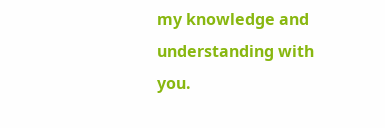my knowledge and understanding with you.